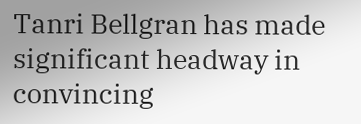Tanri Bellgran has made significant headway in convincing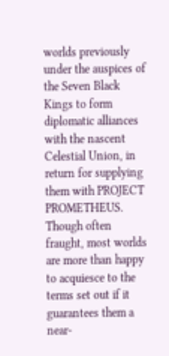worlds previously under the auspices of the Seven Black Kings to form diplomatic alliances with the nascent Celestial Union, in return for supplying them with PROJECT PROMETHEUS. Though often fraught, most worlds are more than happy to acquiesce to the terms set out if it guarantees them a near-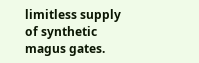limitless supply of synthetic magus gates.